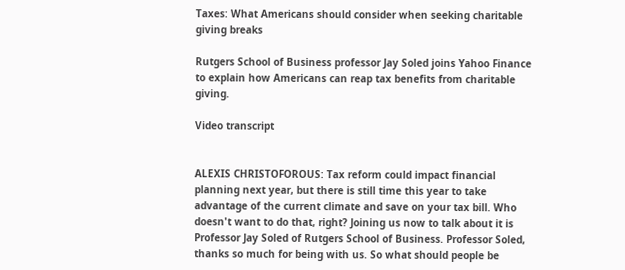Taxes: What Americans should consider when seeking charitable giving breaks

Rutgers School of Business professor Jay Soled joins Yahoo Finance to explain how Americans can reap tax benefits from charitable giving.

Video transcript


ALEXIS CHRISTOFOROUS: Tax reform could impact financial planning next year, but there is still time this year to take advantage of the current climate and save on your tax bill. Who doesn't want to do that, right? Joining us now to talk about it is Professor Jay Soled of Rutgers School of Business. Professor Soled, thanks so much for being with us. So what should people be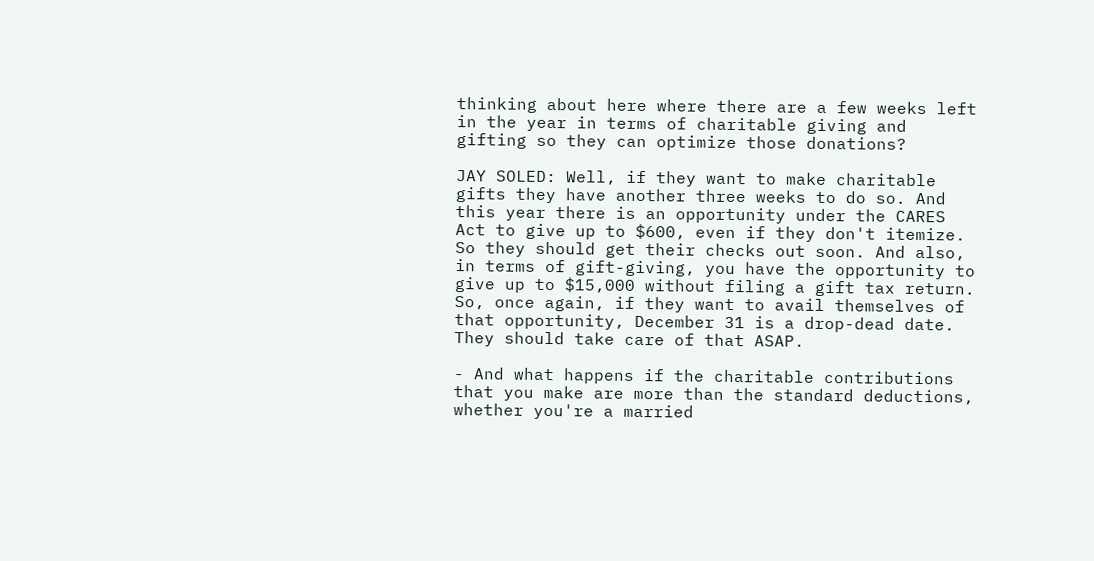thinking about here where there are a few weeks left in the year in terms of charitable giving and gifting so they can optimize those donations?

JAY SOLED: Well, if they want to make charitable gifts they have another three weeks to do so. And this year there is an opportunity under the CARES Act to give up to $600, even if they don't itemize. So they should get their checks out soon. And also, in terms of gift-giving, you have the opportunity to give up to $15,000 without filing a gift tax return. So, once again, if they want to avail themselves of that opportunity, December 31 is a drop-dead date. They should take care of that ASAP.

- And what happens if the charitable contributions that you make are more than the standard deductions, whether you're a married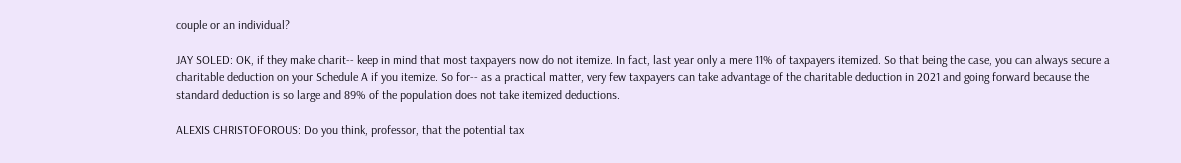couple or an individual?

JAY SOLED: OK, if they make charit-- keep in mind that most taxpayers now do not itemize. In fact, last year only a mere 11% of taxpayers itemized. So that being the case, you can always secure a charitable deduction on your Schedule A if you itemize. So for-- as a practical matter, very few taxpayers can take advantage of the charitable deduction in 2021 and going forward because the standard deduction is so large and 89% of the population does not take itemized deductions.

ALEXIS CHRISTOFOROUS: Do you think, professor, that the potential tax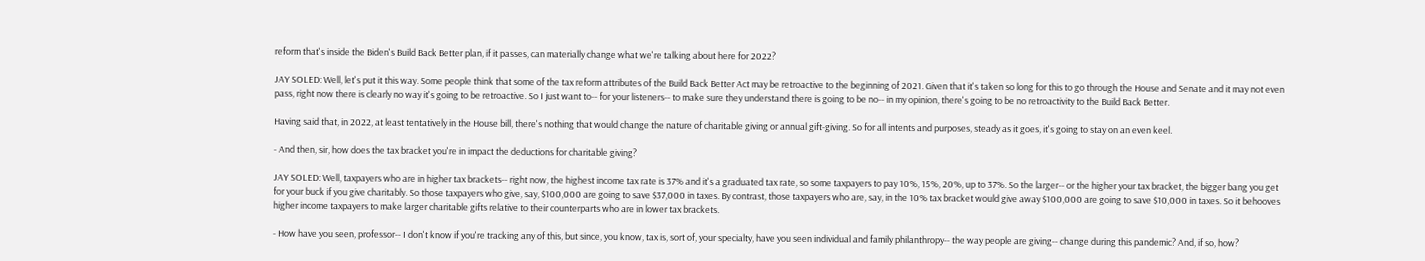reform that's inside the Biden's Build Back Better plan, if it passes, can materially change what we're talking about here for 2022?

JAY SOLED: Well, let's put it this way. Some people think that some of the tax reform attributes of the Build Back Better Act may be retroactive to the beginning of 2021. Given that it's taken so long for this to go through the House and Senate and it may not even pass, right now there is clearly no way it's going to be retroactive. So I just want to-- for your listeners-- to make sure they understand there is going to be no-- in my opinion, there's going to be no retroactivity to the Build Back Better.

Having said that, in 2022, at least tentatively in the House bill, there's nothing that would change the nature of charitable giving or annual gift-giving. So for all intents and purposes, steady as it goes, it's going to stay on an even keel.

- And then, sir, how does the tax bracket you're in impact the deductions for charitable giving?

JAY SOLED: Well, taxpayers who are in higher tax brackets-- right now, the highest income tax rate is 37% and it's a graduated tax rate, so some taxpayers to pay 10%, 15%, 20%, up to 37%. So the larger-- or the higher your tax bracket, the bigger bang you get for your buck if you give charitably. So those taxpayers who give, say, $100,000 are going to save $37,000 in taxes. By contrast, those taxpayers who are, say, in the 10% tax bracket would give away $100,000 are going to save $10,000 in taxes. So it behooves higher income taxpayers to make larger charitable gifts relative to their counterparts who are in lower tax brackets.

- How have you seen, professor-- I don't know if you're tracking any of this, but since, you know, tax is, sort of, your specialty, have you seen individual and family philanthropy-- the way people are giving-- change during this pandemic? And, if so, how?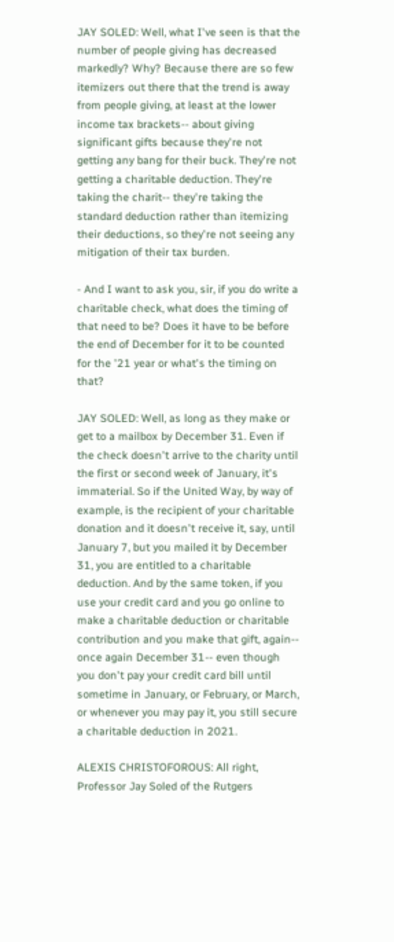JAY SOLED: Well, what I've seen is that the number of people giving has decreased markedly? Why? Because there are so few itemizers out there that the trend is away from people giving, at least at the lower income tax brackets-- about giving significant gifts because they're not getting any bang for their buck. They're not getting a charitable deduction. They're taking the charit-- they're taking the standard deduction rather than itemizing their deductions, so they're not seeing any mitigation of their tax burden.

- And I want to ask you, sir, if you do write a charitable check, what does the timing of that need to be? Does it have to be before the end of December for it to be counted for the '21 year or what's the timing on that?

JAY SOLED: Well, as long as they make or get to a mailbox by December 31. Even if the check doesn't arrive to the charity until the first or second week of January, it's immaterial. So if the United Way, by way of example, is the recipient of your charitable donation and it doesn't receive it, say, until January 7, but you mailed it by December 31, you are entitled to a charitable deduction. And by the same token, if you use your credit card and you go online to make a charitable deduction or charitable contribution and you make that gift, again-- once again December 31-- even though you don't pay your credit card bill until sometime in January, or February, or March, or whenever you may pay it, you still secure a charitable deduction in 2021.

ALEXIS CHRISTOFOROUS: All right, Professor Jay Soled of the Rutgers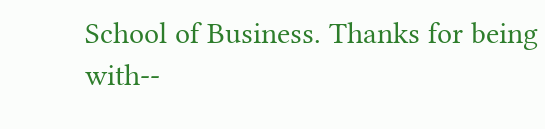School of Business. Thanks for being with--